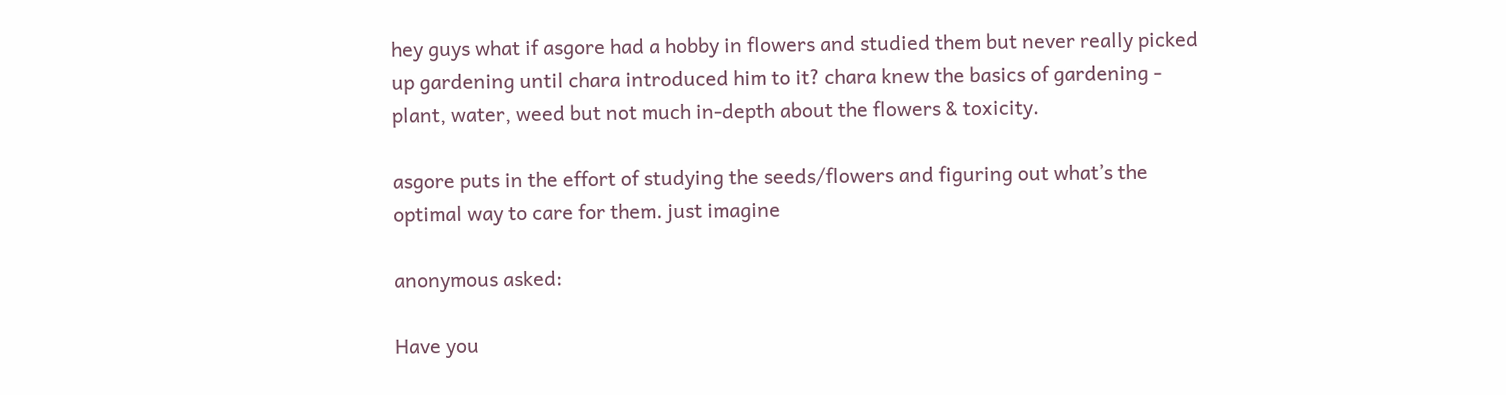hey guys what if asgore had a hobby in flowers and studied them but never really picked up gardening until chara introduced him to it? chara knew the basics of gardening - plant, water, weed but not much in-depth about the flowers & toxicity.

asgore puts in the effort of studying the seeds/flowers and figuring out what’s the optimal way to care for them. just imagine

anonymous asked:

Have you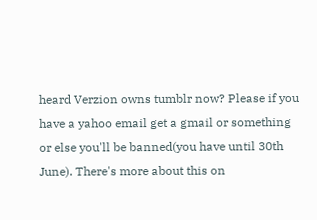heard Verzion owns tumblr now? Please if you have a yahoo email get a gmail or something or else you'll be banned(you have until 30th June). There's more about this on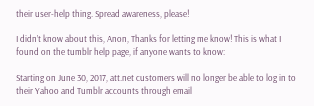their user-help thing. Spread awareness, please!

I didn’t know about this, Anon, Thanks for letting me know! This is what I found on the tumblr help page, if anyone wants to know:

Starting on June 30, 2017, att.net customers will no longer be able to log in to their Yahoo and Tumblr accounts through email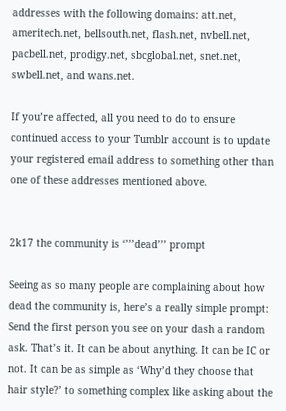addresses with the following domains: att.net, ameritech.net, bellsouth.net, flash.net, nvbell.net, pacbell.net, prodigy.net, sbcglobal.net, snet.net, swbell.net, and wans.net.

If you’re affected, all you need to do to ensure continued access to your Tumblr account is to update your registered email address to something other than one of these addresses mentioned above.


2k17 the community is ‘’’’dead’’’ prompt

Seeing as so many people are complaining about how dead the community is, here’s a really simple prompt: Send the first person you see on your dash a random ask. That’s it. It can be about anything. It can be IC or not. It can be as simple as ‘Why’d they choose that hair style?’ to something complex like asking about the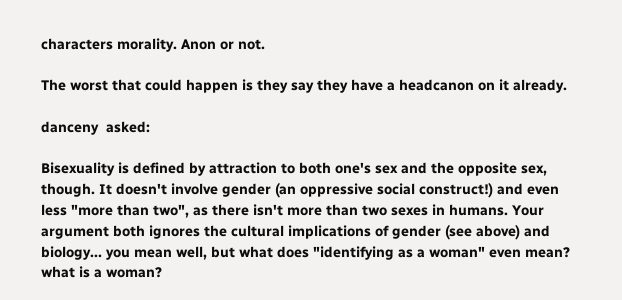characters morality. Anon or not.

The worst that could happen is they say they have a headcanon on it already.

danceny  asked:

Bisexuality is defined by attraction to both one's sex and the opposite sex, though. It doesn't involve gender (an oppressive social construct!) and even less "more than two", as there isn't more than two sexes in humans. Your argument both ignores the cultural implications of gender (see above) and biology... you mean well, but what does "identifying as a woman" even mean? what is a woman?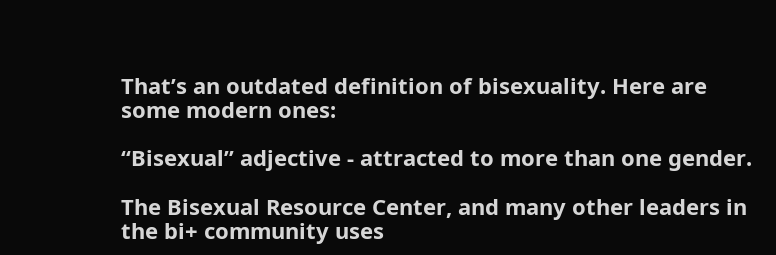That’s an outdated definition of bisexuality. Here are some modern ones:

“Bisexual” adjective - attracted to more than one gender.

The Bisexual Resource Center, and many other leaders in the bi+ community uses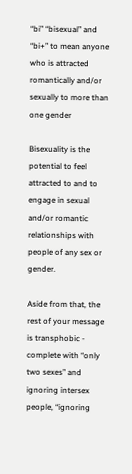“bi” “bisexual” and “bi+” to mean anyone who is attracted romantically and/or sexually to more than one gender

Bisexuality is the potential to feel attracted to and to engage in sexual and/or romantic relationships with people of any sex or gender.

Aside from that, the rest of your message is transphobic - complete with “only two sexes” and ignoring intersex people, “ignoring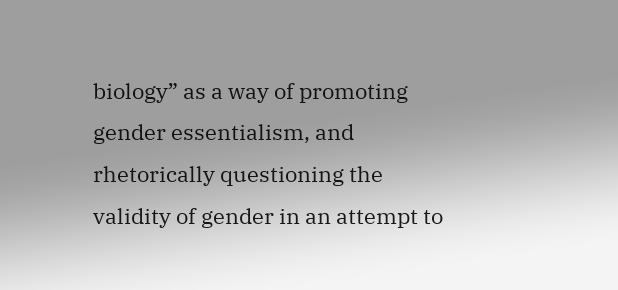biology” as a way of promoting gender essentialism, and rhetorically questioning the validity of gender in an attempt to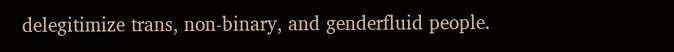delegitimize trans, non-binary, and genderfluid people.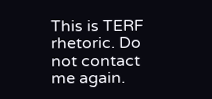This is TERF rhetoric. Do not contact me again.